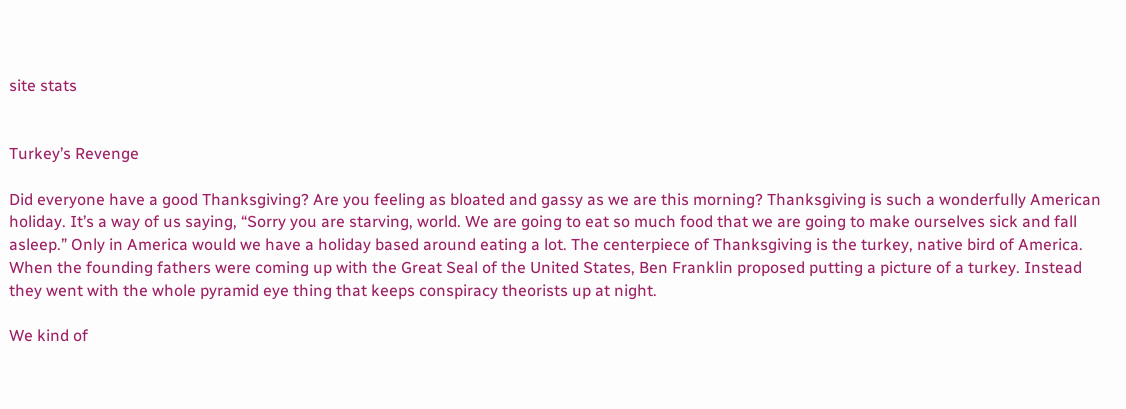site stats


Turkey’s Revenge

Did everyone have a good Thanksgiving? Are you feeling as bloated and gassy as we are this morning? Thanksgiving is such a wonderfully American holiday. It’s a way of us saying, “Sorry you are starving, world. We are going to eat so much food that we are going to make ourselves sick and fall asleep.” Only in America would we have a holiday based around eating a lot. The centerpiece of Thanksgiving is the turkey, native bird of America. When the founding fathers were coming up with the Great Seal of the United States, Ben Franklin proposed putting a picture of a turkey. Instead they went with the whole pyramid eye thing that keeps conspiracy theorists up at night.

We kind of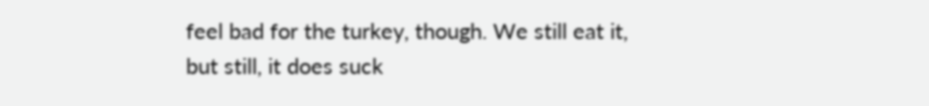feel bad for the turkey, though. We still eat it, but still, it does suck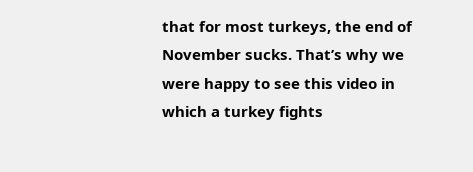that for most turkeys, the end of November sucks. That’s why we were happy to see this video in which a turkey fights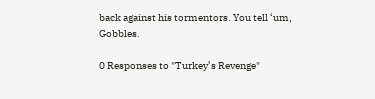back against his tormentors. You tell ‘um, Gobbles.

0 Responses to "Turkey’s Revenge"